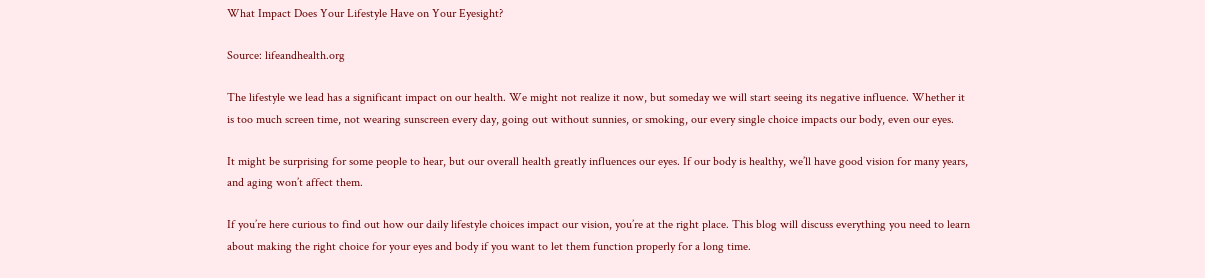What Impact Does Your Lifestyle Have on Your Eyesight?

Source: lifeandhealth.org

The lifestyle we lead has a significant impact on our health. We might not realize it now, but someday we will start seeing its negative influence. Whether it is too much screen time, not wearing sunscreen every day, going out without sunnies, or smoking, our every single choice impacts our body, even our eyes.

It might be surprising for some people to hear, but our overall health greatly influences our eyes. If our body is healthy, we’ll have good vision for many years, and aging won’t affect them.

If you’re here curious to find out how our daily lifestyle choices impact our vision, you’re at the right place. This blog will discuss everything you need to learn about making the right choice for your eyes and body if you want to let them function properly for a long time.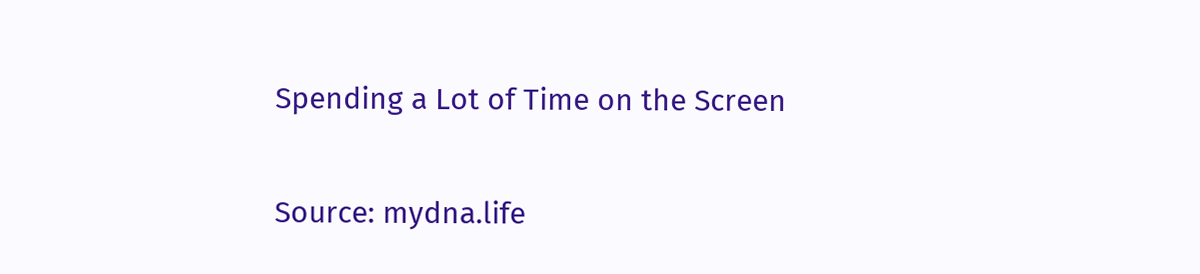Spending a Lot of Time on the Screen

Source: mydna.life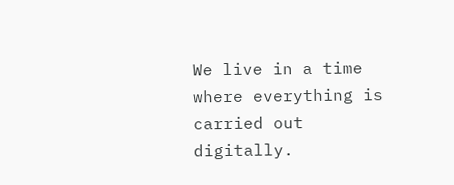We live in a time where everything is carried out digitally.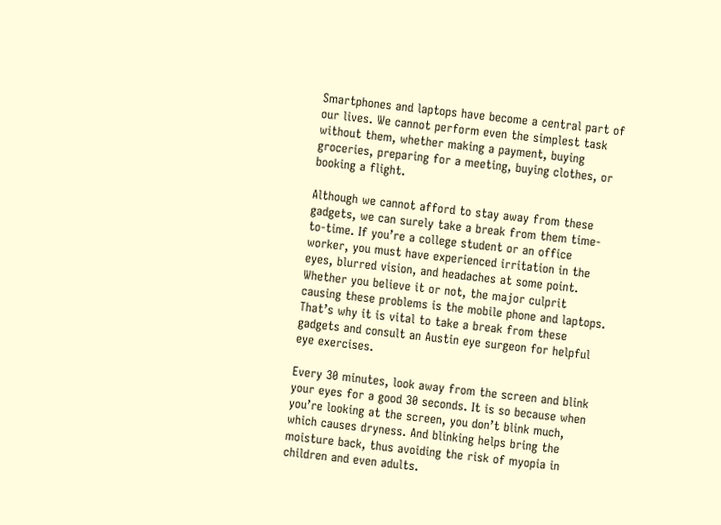Smartphones and laptops have become a central part of our lives. We cannot perform even the simplest task without them, whether making a payment, buying groceries, preparing for a meeting, buying clothes, or booking a flight.

Although we cannot afford to stay away from these gadgets, we can surely take a break from them time-to-time. If you’re a college student or an office worker, you must have experienced irritation in the eyes, blurred vision, and headaches at some point. Whether you believe it or not, the major culprit causing these problems is the mobile phone and laptops. That’s why it is vital to take a break from these gadgets and consult an Austin eye surgeon for helpful eye exercises.

Every 30 minutes, look away from the screen and blink your eyes for a good 30 seconds. It is so because when you’re looking at the screen, you don’t blink much, which causes dryness. And blinking helps bring the moisture back, thus avoiding the risk of myopia in children and even adults.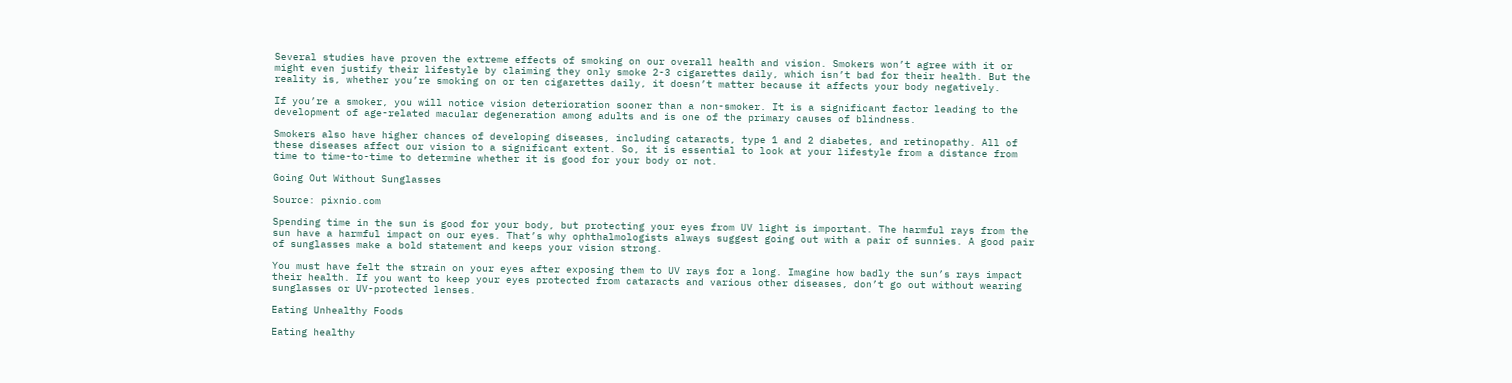Several studies have proven the extreme effects of smoking on our overall health and vision. Smokers won’t agree with it or might even justify their lifestyle by claiming they only smoke 2-3 cigarettes daily, which isn’t bad for their health. But the reality is, whether you’re smoking on or ten cigarettes daily, it doesn’t matter because it affects your body negatively.

If you’re a smoker, you will notice vision deterioration sooner than a non-smoker. It is a significant factor leading to the development of age-related macular degeneration among adults and is one of the primary causes of blindness.

Smokers also have higher chances of developing diseases, including cataracts, type 1 and 2 diabetes, and retinopathy. All of these diseases affect our vision to a significant extent. So, it is essential to look at your lifestyle from a distance from time to time-to-time to determine whether it is good for your body or not.

Going Out Without Sunglasses

Source: pixnio.com

Spending time in the sun is good for your body, but protecting your eyes from UV light is important. The harmful rays from the sun have a harmful impact on our eyes. That’s why ophthalmologists always suggest going out with a pair of sunnies. A good pair of sunglasses make a bold statement and keeps your vision strong.

You must have felt the strain on your eyes after exposing them to UV rays for a long. Imagine how badly the sun’s rays impact their health. If you want to keep your eyes protected from cataracts and various other diseases, don’t go out without wearing sunglasses or UV-protected lenses.

Eating Unhealthy Foods

Eating healthy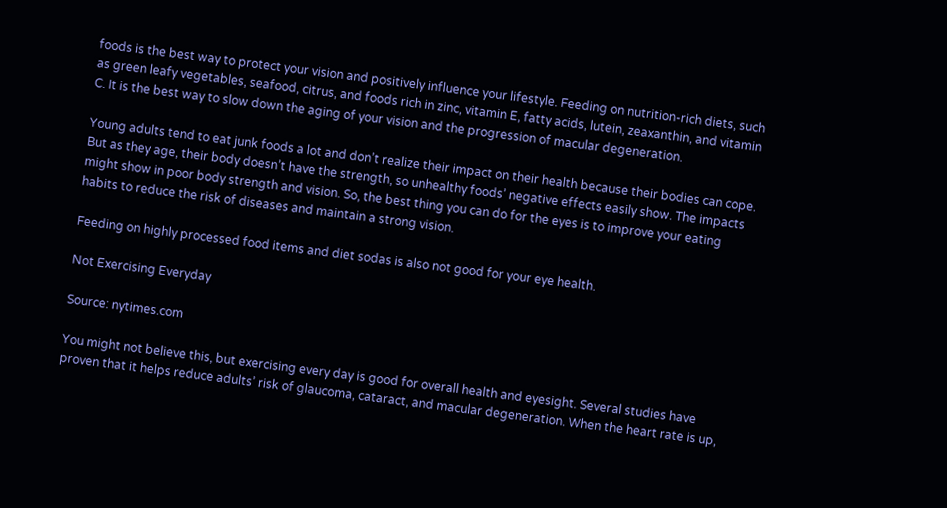foods is the best way to protect your vision and positively influence your lifestyle. Feeding on nutrition-rich diets, such as green leafy vegetables, seafood, citrus, and foods rich in zinc, vitamin E, fatty acids, lutein, zeaxanthin, and vitamin C. It is the best way to slow down the aging of your vision and the progression of macular degeneration.

Young adults tend to eat junk foods a lot and don’t realize their impact on their health because their bodies can cope. But as they age, their body doesn’t have the strength, so unhealthy foods’ negative effects easily show. The impacts might show in poor body strength and vision. So, the best thing you can do for the eyes is to improve your eating habits to reduce the risk of diseases and maintain a strong vision.

Feeding on highly processed food items and diet sodas is also not good for your eye health.

Not Exercising Everyday

Source: nytimes.com

You might not believe this, but exercising every day is good for overall health and eyesight. Several studies have proven that it helps reduce adults’ risk of glaucoma, cataract, and macular degeneration. When the heart rate is up,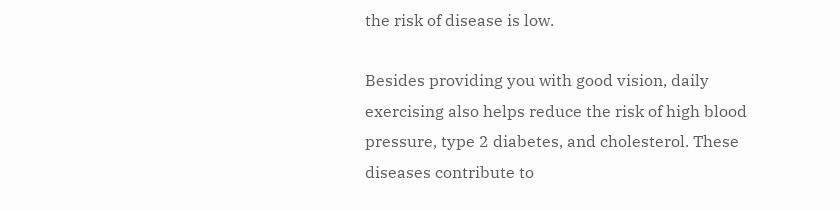the risk of disease is low.

Besides providing you with good vision, daily exercising also helps reduce the risk of high blood pressure, type 2 diabetes, and cholesterol. These diseases contribute to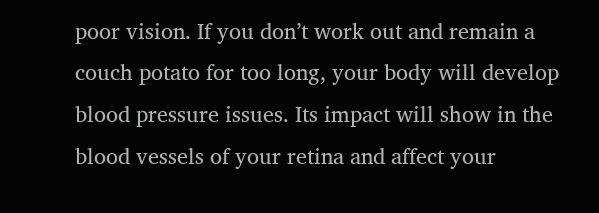poor vision. If you don’t work out and remain a couch potato for too long, your body will develop blood pressure issues. Its impact will show in the blood vessels of your retina and affect your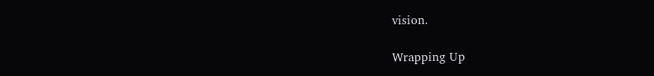vision.

Wrapping Up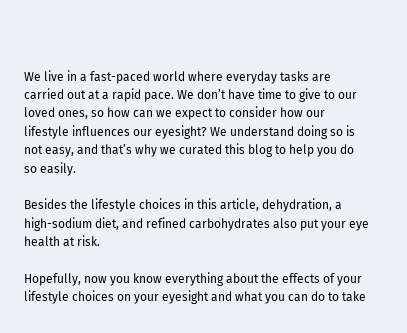We live in a fast-paced world where everyday tasks are carried out at a rapid pace. We don’t have time to give to our loved ones, so how can we expect to consider how our lifestyle influences our eyesight? We understand doing so is not easy, and that’s why we curated this blog to help you do so easily.

Besides the lifestyle choices in this article, dehydration, a high-sodium diet, and refined carbohydrates also put your eye health at risk.

Hopefully, now you know everything about the effects of your lifestyle choices on your eyesight and what you can do to take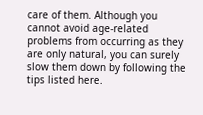care of them. Although you cannot avoid age-related problems from occurring as they are only natural, you can surely slow them down by following the tips listed here.